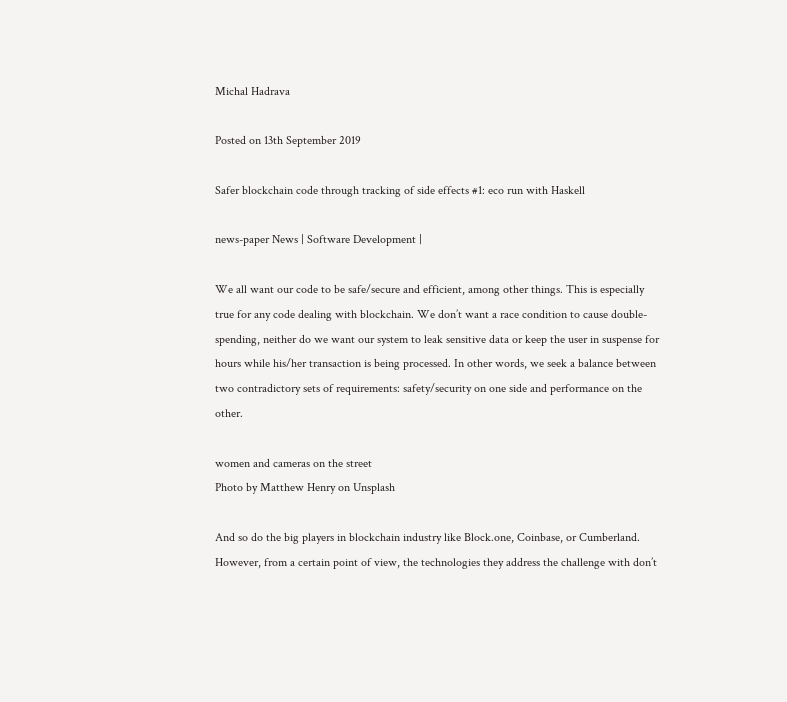Michal Hadrava

Posted on 13th September 2019

Safer blockchain code through tracking of side effects #1: eco run with Haskell

news-paper News | Software Development |

We all want our code to be safe/secure and efficient, among other things. This is especially true for any code dealing with blockchain. We don’t want a race condition to cause double-spending, neither do we want our system to leak sensitive data or keep the user in suspense for hours while his/her transaction is being processed. In other words, we seek a balance between two contradictory sets of requirements: safety/security on one side and performance on the other.

women and cameras on the street
Photo by Matthew Henry on Unsplash

And so do the big players in blockchain industry like Block.one, Coinbase, or Cumberland. However, from a certain point of view, the technologies they address the challenge with don’t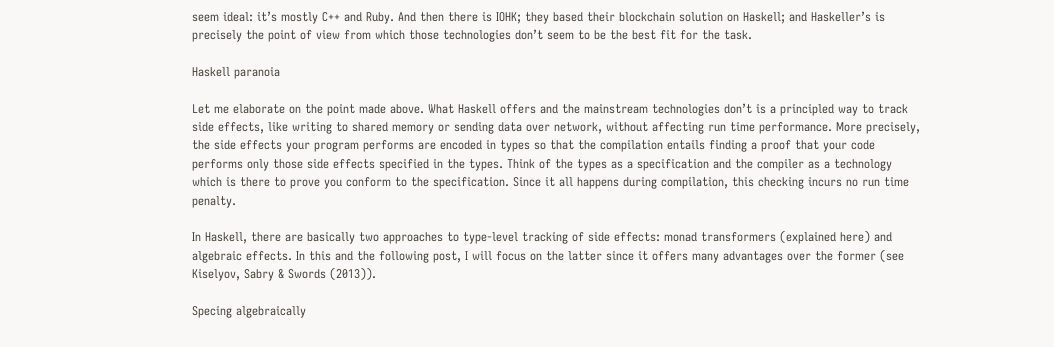seem ideal: it’s mostly C++ and Ruby. And then there is IOHK; they based their blockchain solution on Haskell; and Haskeller’s is precisely the point of view from which those technologies don’t seem to be the best fit for the task.

Haskell paranoia

Let me elaborate on the point made above. What Haskell offers and the mainstream technologies don’t is a principled way to track side effects, like writing to shared memory or sending data over network, without affecting run time performance. More precisely, the side effects your program performs are encoded in types so that the compilation entails finding a proof that your code performs only those side effects specified in the types. Think of the types as a specification and the compiler as a technology which is there to prove you conform to the specification. Since it all happens during compilation, this checking incurs no run time penalty.

In Haskell, there are basically two approaches to type-level tracking of side effects: monad transformers (explained here) and algebraic effects. In this and the following post, I will focus on the latter since it offers many advantages over the former (see Kiselyov, Sabry & Swords (2013)).

Specing algebraically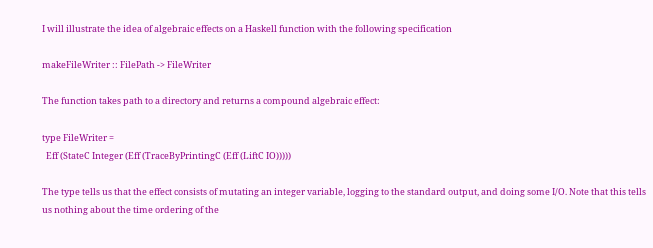I will illustrate the idea of algebraic effects on a Haskell function with the following specification

makeFileWriter :: FilePath -> FileWriter

The function takes path to a directory and returns a compound algebraic effect:

type FileWriter =
  Eff (StateC Integer (Eff (TraceByPrintingC (Eff (LiftC IO)))))

The type tells us that the effect consists of mutating an integer variable, logging to the standard output, and doing some I/O. Note that this tells us nothing about the time ordering of the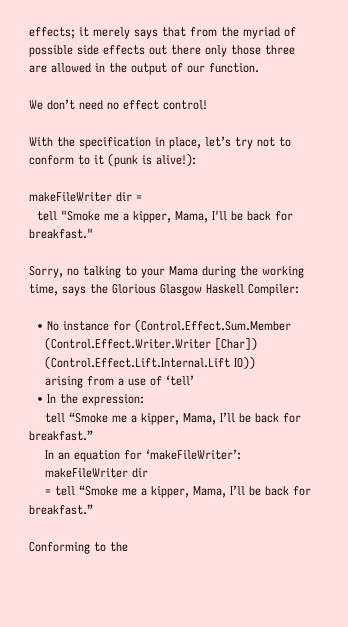effects; it merely says that from the myriad of possible side effects out there only those three are allowed in the output of our function.

We don’t need no effect control!

With the specification in place, let’s try not to conform to it (punk is alive!):

makeFileWriter dir =
  tell "Smoke me a kipper, Mama, I'll be back for breakfast."

Sorry, no talking to your Mama during the working time, says the Glorious Glasgow Haskell Compiler:

  • No instance for (Control.Effect.Sum.Member
    (Control.Effect.Writer.Writer [Char])
    (Control.Effect.Lift.Internal.Lift IO))
    arising from a use of ‘tell’
  • In the expression:
    tell “Smoke me a kipper, Mama, I’ll be back for breakfast.”
    In an equation for ‘makeFileWriter’:
    makeFileWriter dir
    = tell “Smoke me a kipper, Mama, I’ll be back for breakfast.”

Conforming to the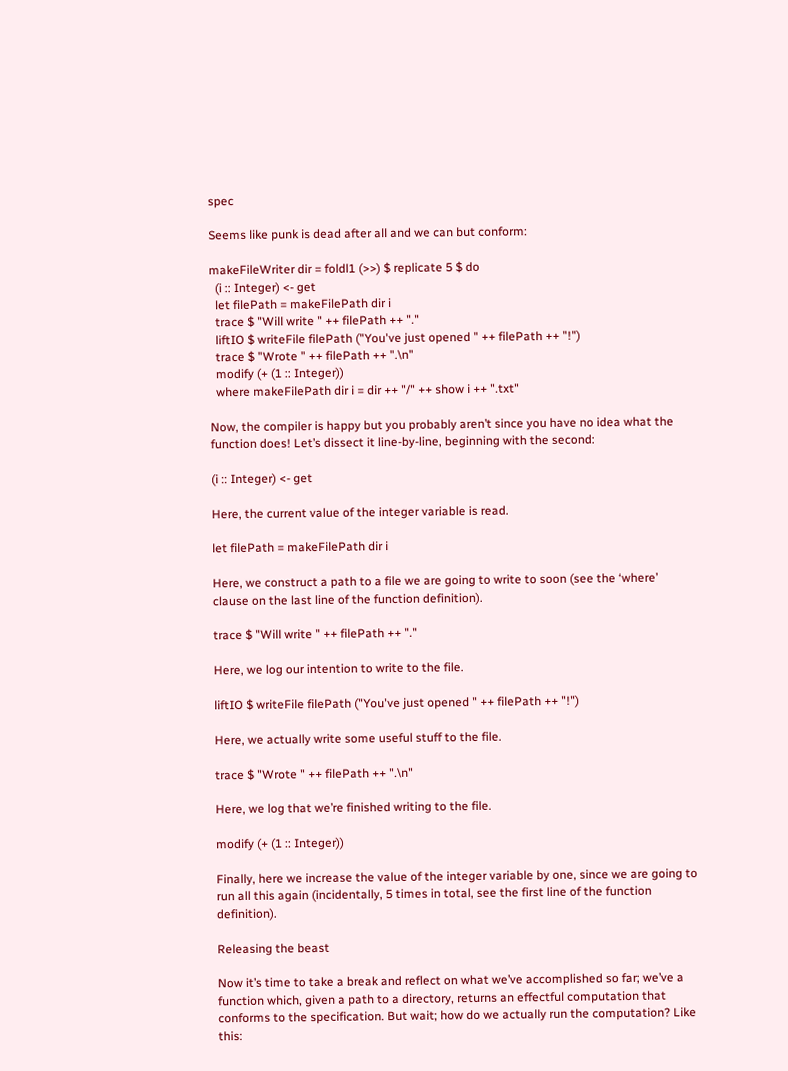spec

Seems like punk is dead after all and we can but conform:

makeFileWriter dir = foldl1 (>>) $ replicate 5 $ do
  (i :: Integer) <- get
  let filePath = makeFilePath dir i
  trace $ "Will write " ++ filePath ++ "."
  liftIO $ writeFile filePath ("You've just opened " ++ filePath ++ "!")
  trace $ "Wrote " ++ filePath ++ ".\n"
  modify (+ (1 :: Integer))
  where makeFilePath dir i = dir ++ "/" ++ show i ++ ".txt"

Now, the compiler is happy but you probably aren’t since you have no idea what the function does! Let’s dissect it line-by-line, beginning with the second:

(i :: Integer) <- get

Here, the current value of the integer variable is read.

let filePath = makeFilePath dir i

Here, we construct a path to a file we are going to write to soon (see the ‘where’ clause on the last line of the function definition).

trace $ "Will write " ++ filePath ++ "."

Here, we log our intention to write to the file.

liftIO $ writeFile filePath ("You've just opened " ++ filePath ++ "!")

Here, we actually write some useful stuff to the file.

trace $ "Wrote " ++ filePath ++ ".\n"

Here, we log that we’re finished writing to the file.

modify (+ (1 :: Integer))

Finally, here we increase the value of the integer variable by one, since we are going to run all this again (incidentally, 5 times in total, see the first line of the function definition).

Releasing the beast

Now it’s time to take a break and reflect on what we’ve accomplished so far; we’ve a function which, given a path to a directory, returns an effectful computation that conforms to the specification. But wait; how do we actually run the computation? Like this: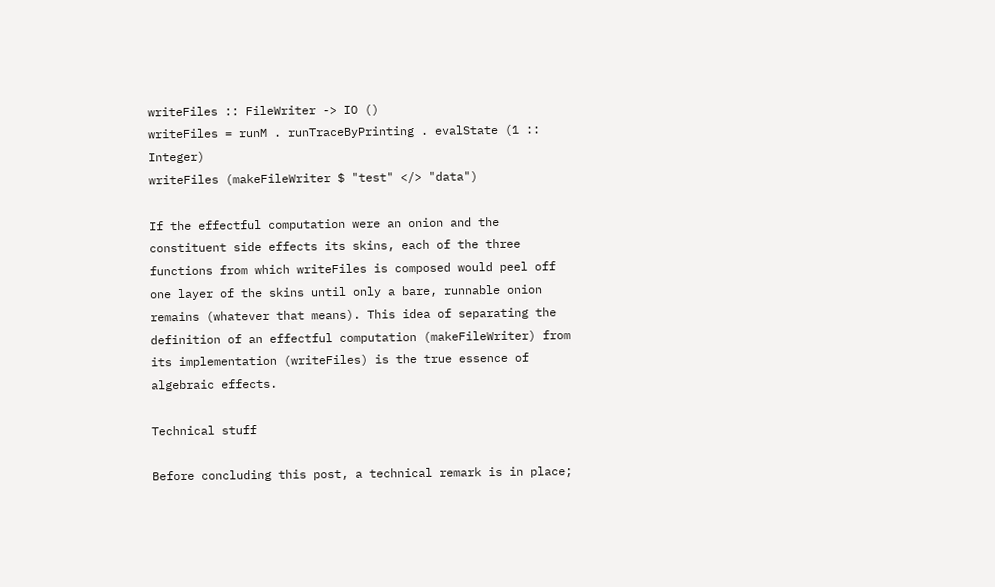writeFiles :: FileWriter -> IO ()
writeFiles = runM . runTraceByPrinting . evalState (1 :: Integer)
writeFiles (makeFileWriter $ "test" </> "data")

If the effectful computation were an onion and the constituent side effects its skins, each of the three functions from which writeFiles is composed would peel off one layer of the skins until only a bare, runnable onion remains (whatever that means). This idea of separating the definition of an effectful computation (makeFileWriter) from its implementation (writeFiles) is the true essence of algebraic effects.

Technical stuff

Before concluding this post, a technical remark is in place;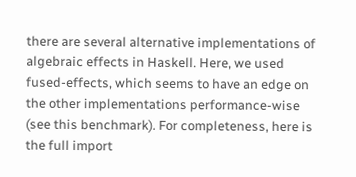there are several alternative implementations of algebraic effects in Haskell. Here, we used fused-effects, which seems to have an edge on the other implementations performance-wise (see this benchmark). For completeness, here is the full import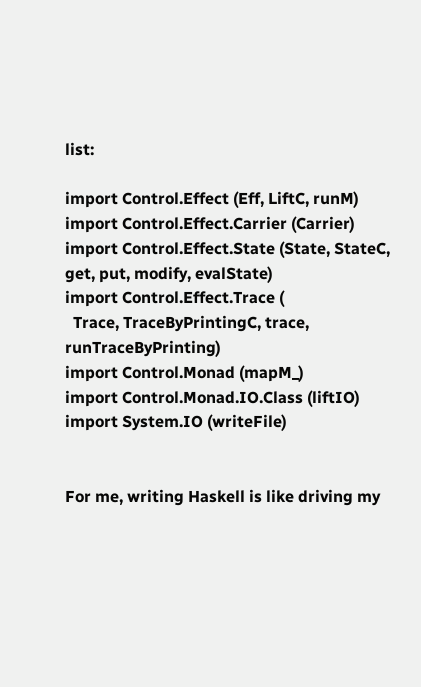list:

import Control.Effect (Eff, LiftC, runM)
import Control.Effect.Carrier (Carrier)
import Control.Effect.State (State, StateC, get, put, modify, evalState)
import Control.Effect.Trace (
  Trace, TraceByPrintingC, trace, runTraceByPrinting)
import Control.Monad (mapM_)
import Control.Monad.IO.Class (liftIO)
import System.IO (writeFile)


For me, writing Haskell is like driving my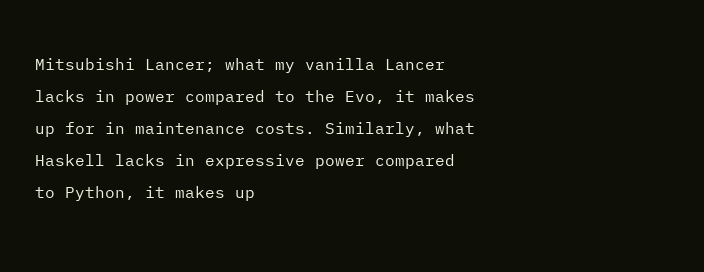Mitsubishi Lancer; what my vanilla Lancer lacks in power compared to the Evo, it makes up for in maintenance costs. Similarly, what Haskell lacks in expressive power compared to Python, it makes up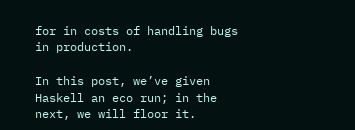for in costs of handling bugs in production.

In this post, we’ve given Haskell an eco run; in the next, we will floor it.